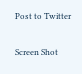Post to Twitter

Screen Shot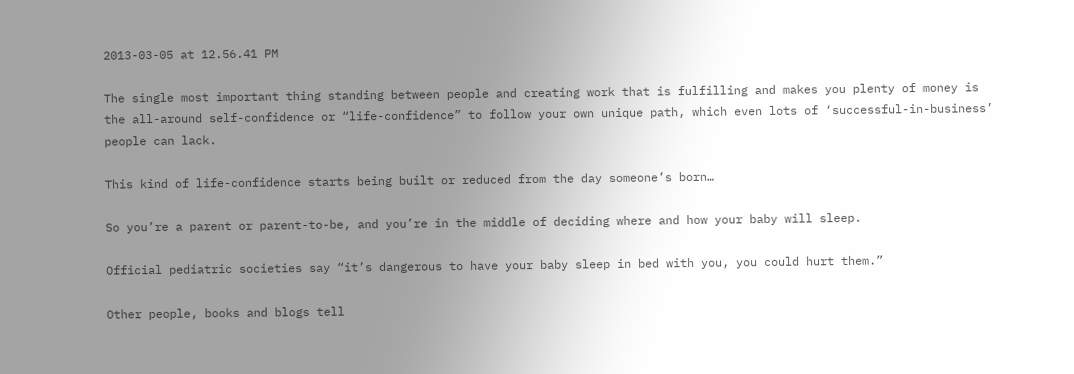2013-03-05 at 12.56.41 PM

The single most important thing standing between people and creating work that is fulfilling and makes you plenty of money is the all-around self-confidence or “life-confidence” to follow your own unique path, which even lots of ‘successful-in-business’ people can lack.

This kind of life-confidence starts being built or reduced from the day someone’s born…

So you’re a parent or parent-to-be, and you’re in the middle of deciding where and how your baby will sleep.

Official pediatric societies say “it’s dangerous to have your baby sleep in bed with you, you could hurt them.”

Other people, books and blogs tell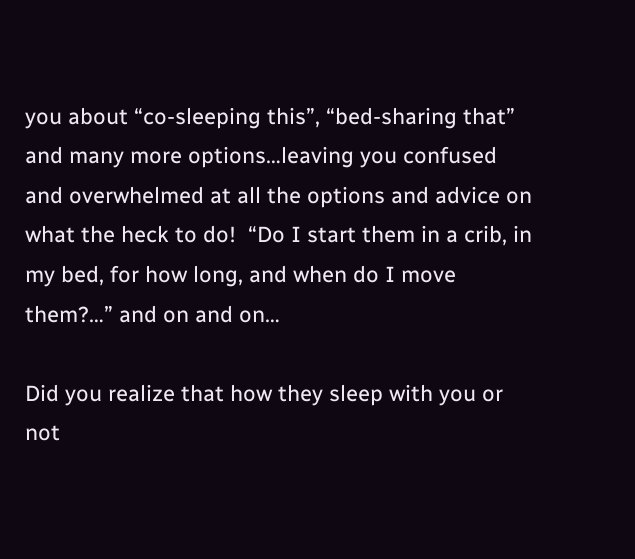you about “co-sleeping this”, “bed-sharing that” and many more options…leaving you confused and overwhelmed at all the options and advice on what the heck to do!  “Do I start them in a crib, in my bed, for how long, and when do I move them?…” and on and on…

Did you realize that how they sleep with you or not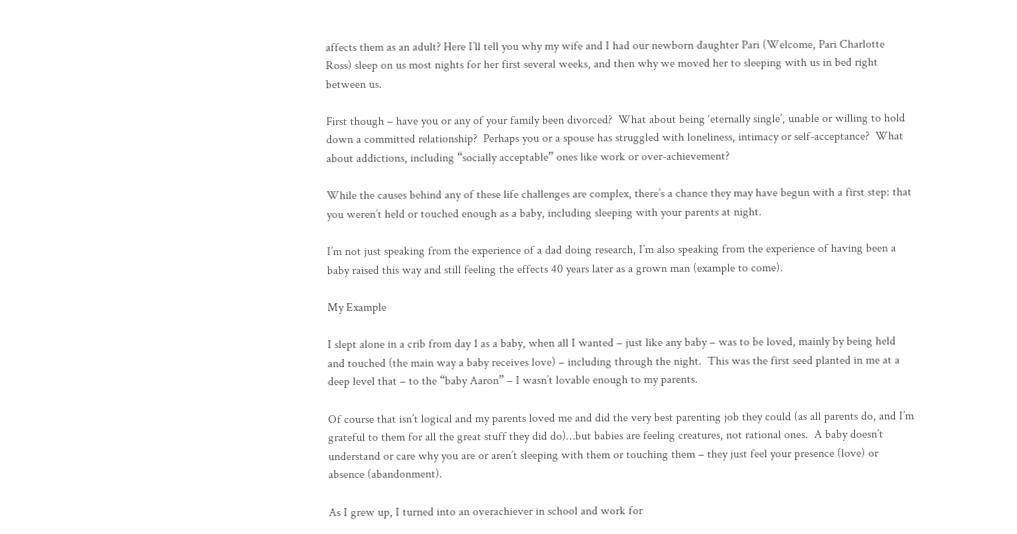affects them as an adult? Here I’ll tell you why my wife and I had our newborn daughter Pari (Welcome, Pari Charlotte Ross) sleep on us most nights for her first several weeks, and then why we moved her to sleeping with us in bed right between us.

First though – have you or any of your family been divorced?  What about being ‘eternally single’, unable or willing to hold down a committed relationship?  Perhaps you or a spouse has struggled with loneliness, intimacy or self-acceptance?  What about addictions, including “socially acceptable” ones like work or over-achievement?

While the causes behind any of these life challenges are complex, there’s a chance they may have begun with a first step: that you weren’t held or touched enough as a baby, including sleeping with your parents at night.

I’m not just speaking from the experience of a dad doing research, I’m also speaking from the experience of having been a baby raised this way and still feeling the effects 40 years later as a grown man (example to come).

My Example

I slept alone in a crib from day 1 as a baby, when all I wanted – just like any baby – was to be loved, mainly by being held and touched (the main way a baby receives love) – including through the night.  This was the first seed planted in me at a deep level that – to the “baby Aaron” – I wasn’t lovable enough to my parents.

Of course that isn’t logical and my parents loved me and did the very best parenting job they could (as all parents do, and I’m grateful to them for all the great stuff they did do)…but babies are feeling creatures, not rational ones.  A baby doesn’t understand or care why you are or aren’t sleeping with them or touching them – they just feel your presence (love) or absence (abandonment).

As I grew up, I turned into an overachiever in school and work for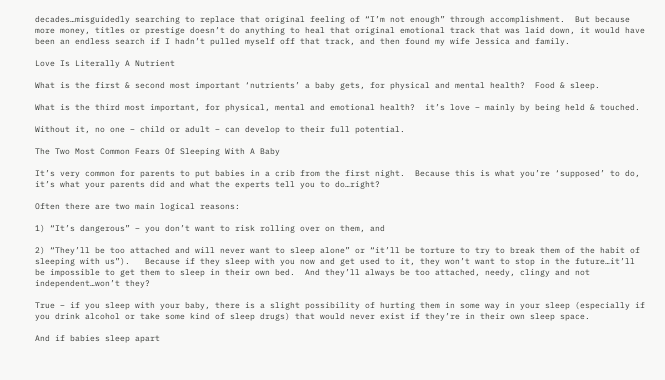decades…misguidedly searching to replace that original feeling of “I’m not enough” through accomplishment.  But because more money, titles or prestige doesn’t do anything to heal that original emotional track that was laid down, it would have been an endless search if I hadn’t pulled myself off that track, and then found my wife Jessica and family.

Love Is Literally A Nutrient

What is the first & second most important ‘nutrients’ a baby gets, for physical and mental health?  Food & sleep.

What is the third most important, for physical, mental and emotional health?  it’s love – mainly by being held & touched.

Without it, no one – child or adult – can develop to their full potential.

The Two Most Common Fears Of Sleeping With A Baby

It’s very common for parents to put babies in a crib from the first night.  Because this is what you’re ‘supposed’ to do, it’s what your parents did and what the experts tell you to do…right?

Often there are two main logical reasons:

1) “It’s dangerous” – you don’t want to risk rolling over on them, and

2) “They’ll be too attached and will never want to sleep alone” or “it’ll be torture to try to break them of the habit of sleeping with us”).   Because if they sleep with you now and get used to it, they won’t want to stop in the future…it’ll be impossible to get them to sleep in their own bed.  And they’ll always be too attached, needy, clingy and not independent…won’t they?

True – if you sleep with your baby, there is a slight possibility of hurting them in some way in your sleep (especially if you drink alcohol or take some kind of sleep drugs) that would never exist if they’re in their own sleep space.

And if babies sleep apart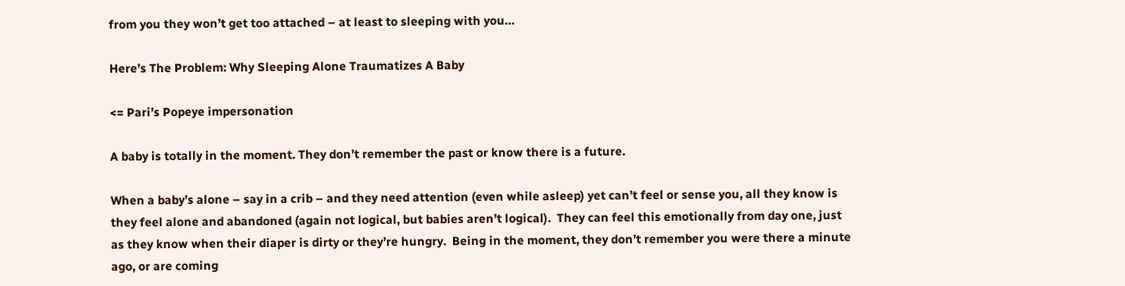from you they won’t get too attached – at least to sleeping with you…

Here’s The Problem: Why Sleeping Alone Traumatizes A Baby

<= Pari’s Popeye impersonation

A baby is totally in the moment. They don’t remember the past or know there is a future.

When a baby’s alone – say in a crib – and they need attention (even while asleep) yet can’t feel or sense you, all they know is they feel alone and abandoned (again not logical, but babies aren’t logical).  They can feel this emotionally from day one, just as they know when their diaper is dirty or they’re hungry.  Being in the moment, they don’t remember you were there a minute ago, or are coming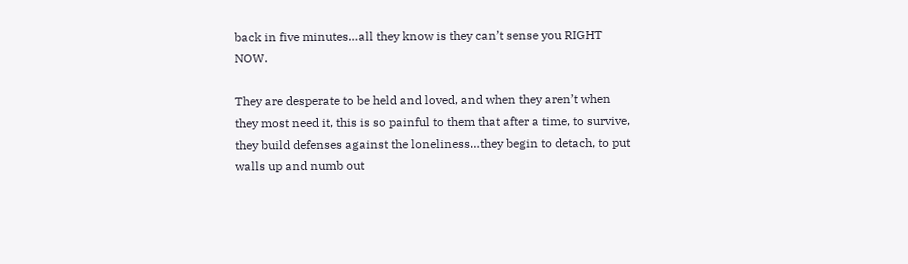back in five minutes…all they know is they can’t sense you RIGHT NOW.

They are desperate to be held and loved, and when they aren’t when they most need it, this is so painful to them that after a time, to survive, they build defenses against the loneliness…they begin to detach, to put walls up and numb out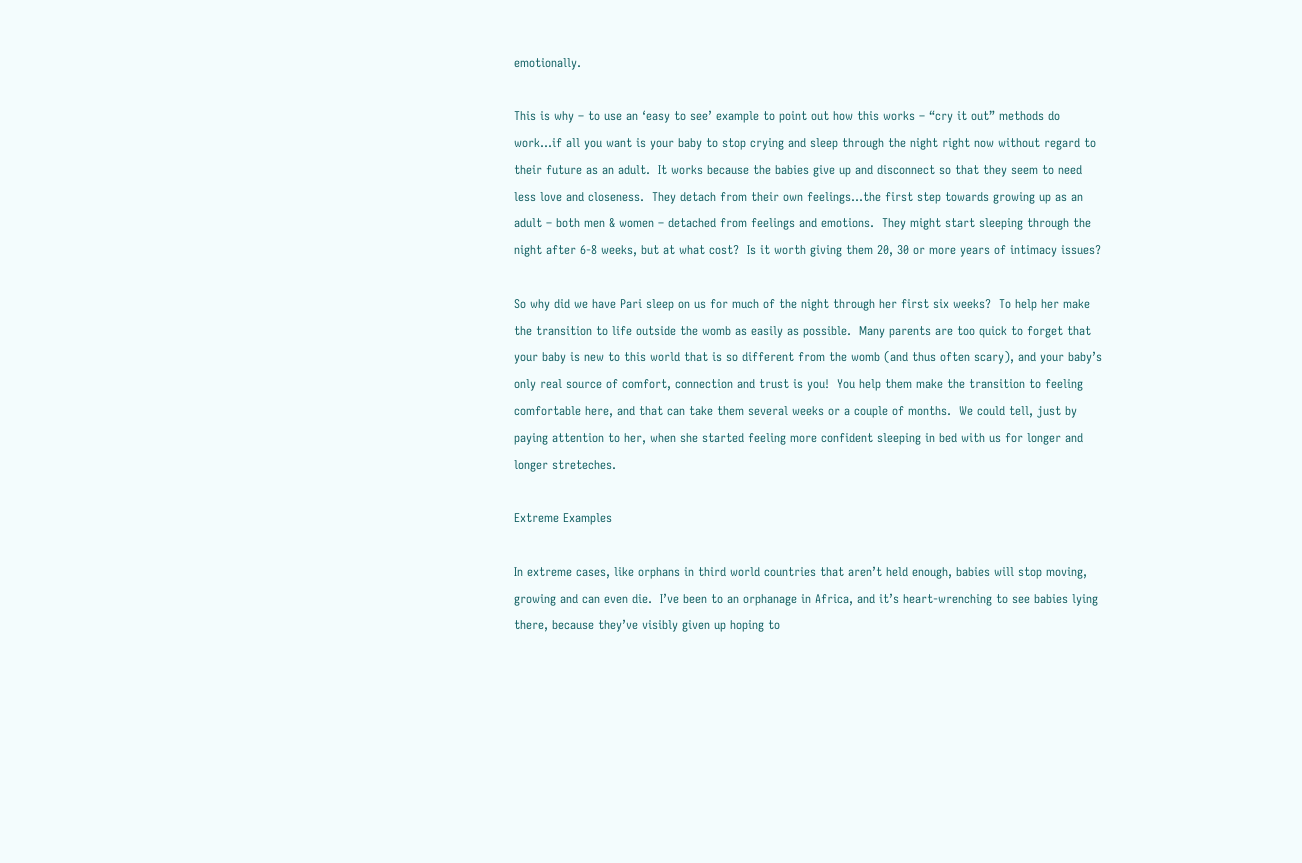emotionally.

This is why – to use an ‘easy to see’ example to point out how this works – “cry it out” methods do work...if all you want is your baby to stop crying and sleep through the night right now without regard to their future as an adult.  It works because the babies give up and disconnect so that they seem to need less love and closeness.  They detach from their own feelings…the first step towards growing up as an adult – both men & women – detached from feelings and emotions.  They might start sleeping through the night after 6-8 weeks, but at what cost?  Is it worth giving them 20, 30 or more years of intimacy issues?

So why did we have Pari sleep on us for much of the night through her first six weeks?  To help her make the transition to life outside the womb as easily as possible.  Many parents are too quick to forget that your baby is new to this world that is so different from the womb (and thus often scary), and your baby’s only real source of comfort, connection and trust is you!  You help them make the transition to feeling comfortable here, and that can take them several weeks or a couple of months.  We could tell, just by paying attention to her, when she started feeling more confident sleeping in bed with us for longer and longer streteches.

Extreme Examples

In extreme cases, like orphans in third world countries that aren’t held enough, babies will stop moving, growing and can even die.  I’ve been to an orphanage in Africa, and it’s heart-wrenching to see babies lying there, because they’ve visibly given up hoping to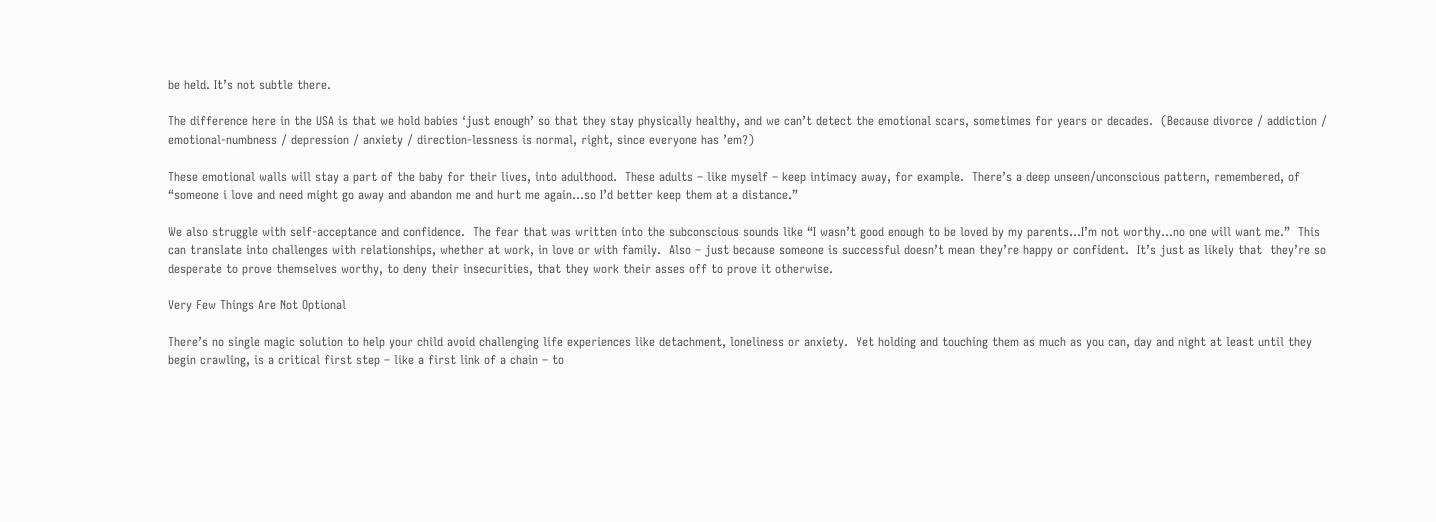be held. It’s not subtle there.

The difference here in the USA is that we hold babies ‘just enough’ so that they stay physically healthy, and we can’t detect the emotional scars, sometimes for years or decades.  (Because divorce / addiction / emotional-numbness / depression / anxiety / direction-lessness is normal, right, since everyone has ’em?)

These emotional walls will stay a part of the baby for their lives, into adulthood.  These adults – like myself – keep intimacy away, for example.  There’s a deep unseen/unconscious pattern, remembered, of “someone i love and need might go away and abandon me and hurt me again…so I’d better keep them at a distance.”

We also struggle with self-acceptance and confidence.  The fear that was written into the subconscious sounds like “I wasn’t good enough to be loved by my parents…I’m not worthy…no one will want me.”  This can translate into challenges with relationships, whether at work, in love or with family.  Also – just because someone is successful doesn’t mean they’re happy or confident.  It’s just as likely that  they’re so desperate to prove themselves worthy, to deny their insecurities, that they work their asses off to prove it otherwise.

Very Few Things Are Not Optional

There’s no single magic solution to help your child avoid challenging life experiences like detachment, loneliness or anxiety.  Yet holding and touching them as much as you can, day and night at least until they begin crawling, is a critical first step – like a first link of a chain – to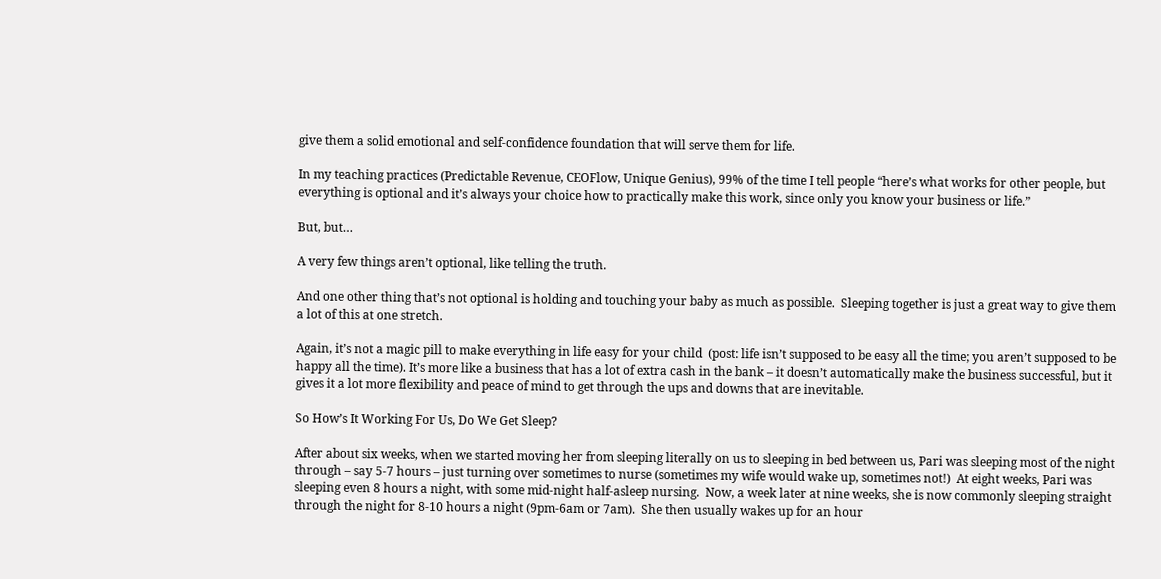give them a solid emotional and self-confidence foundation that will serve them for life.

In my teaching practices (Predictable Revenue, CEOFlow, Unique Genius), 99% of the time I tell people “here’s what works for other people, but everything is optional and it’s always your choice how to practically make this work, since only you know your business or life.”

But, but…

A very few things aren’t optional, like telling the truth.

And one other thing that’s not optional is holding and touching your baby as much as possible.  Sleeping together is just a great way to give them a lot of this at one stretch.

Again, it’s not a magic pill to make everything in life easy for your child  (post: life isn’t supposed to be easy all the time; you aren’t supposed to be happy all the time). It’s more like a business that has a lot of extra cash in the bank – it doesn’t automatically make the business successful, but it gives it a lot more flexibility and peace of mind to get through the ups and downs that are inevitable.

So How’s It Working For Us, Do We Get Sleep?

After about six weeks, when we started moving her from sleeping literally on us to sleeping in bed between us, Pari was sleeping most of the night through – say 5-7 hours – just turning over sometimes to nurse (sometimes my wife would wake up, sometimes not!)  At eight weeks, Pari was sleeping even 8 hours a night, with some mid-night half-asleep nursing.  Now, a week later at nine weeks, she is now commonly sleeping straight through the night for 8-10 hours a night (9pm-6am or 7am).  She then usually wakes up for an hour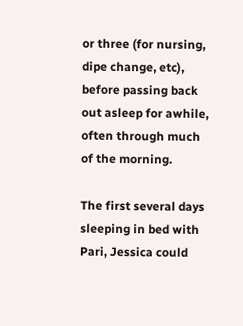or three (for nursing, dipe change, etc), before passing back out asleep for awhile, often through much of the morning.

The first several days sleeping in bed with Pari, Jessica could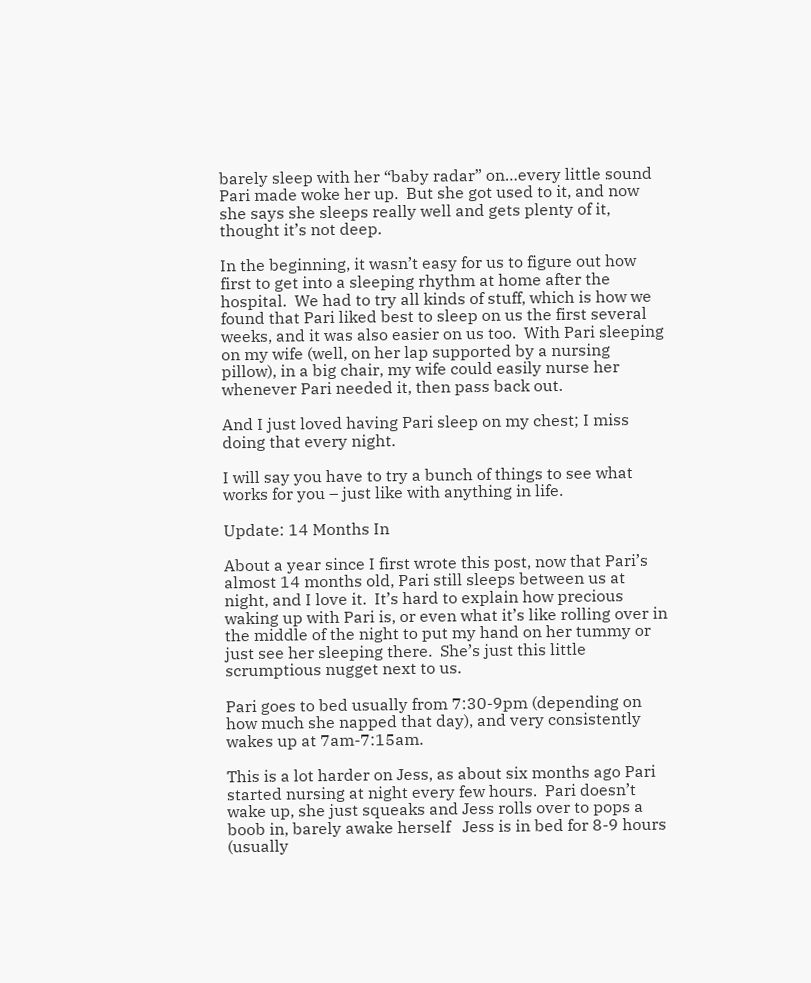barely sleep with her “baby radar” on…every little sound Pari made woke her up.  But she got used to it, and now she says she sleeps really well and gets plenty of it, thought it’s not deep.

In the beginning, it wasn’t easy for us to figure out how first to get into a sleeping rhythm at home after the hospital.  We had to try all kinds of stuff, which is how we found that Pari liked best to sleep on us the first several weeks, and it was also easier on us too.  With Pari sleeping on my wife (well, on her lap supported by a nursing pillow), in a big chair, my wife could easily nurse her whenever Pari needed it, then pass back out.

And I just loved having Pari sleep on my chest; I miss doing that every night.

I will say you have to try a bunch of things to see what works for you – just like with anything in life.

Update: 14 Months In

About a year since I first wrote this post, now that Pari’s almost 14 months old, Pari still sleeps between us at night, and I love it.  It’s hard to explain how precious waking up with Pari is, or even what it’s like rolling over in the middle of the night to put my hand on her tummy or just see her sleeping there.  She’s just this little scrumptious nugget next to us.

Pari goes to bed usually from 7:30-9pm (depending on how much she napped that day), and very consistently wakes up at 7am-7:15am.

This is a lot harder on Jess, as about six months ago Pari started nursing at night every few hours.  Pari doesn’t wake up, she just squeaks and Jess rolls over to pops a boob in, barely awake herself   Jess is in bed for 8-9 hours (usually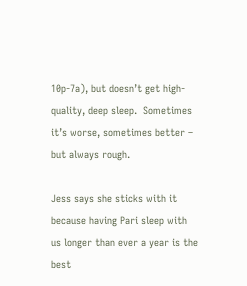10p-7a), but doesn’t get high-quality, deep sleep.  Sometimes it’s worse, sometimes better – but always rough.

Jess says she sticks with it because having Pari sleep with us longer than ever a year is the best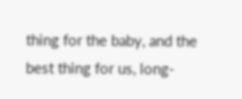thing for the baby, and the best thing for us, long-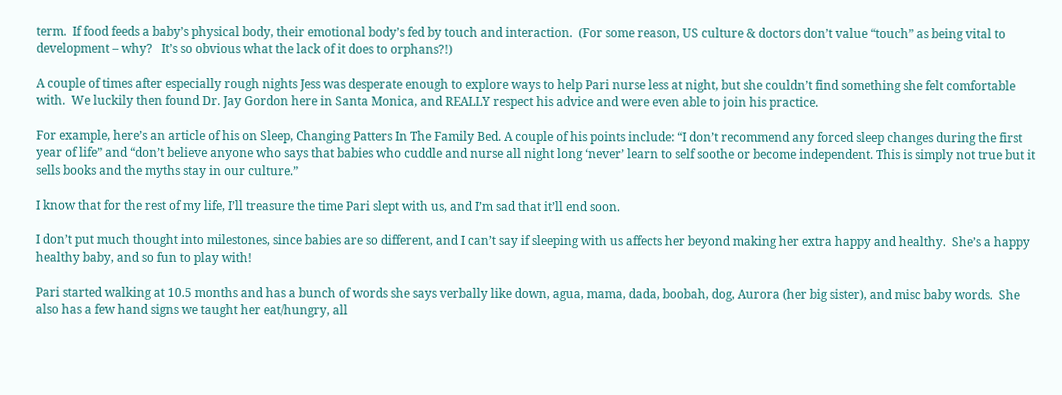term.  If food feeds a baby’s physical body, their emotional body’s fed by touch and interaction.  (For some reason, US culture & doctors don’t value “touch” as being vital to development – why?   It’s so obvious what the lack of it does to orphans?!)

A couple of times after especially rough nights Jess was desperate enough to explore ways to help Pari nurse less at night, but she couldn’t find something she felt comfortable with.  We luckily then found Dr. Jay Gordon here in Santa Monica, and REALLY respect his advice and were even able to join his practice.

For example, here’s an article of his on Sleep, Changing Patters In The Family Bed. A couple of his points include: “I don’t recommend any forced sleep changes during the first year of life” and “don’t believe anyone who says that babies who cuddle and nurse all night long ‘never’ learn to self soothe or become independent. This is simply not true but it sells books and the myths stay in our culture.”

I know that for the rest of my life, I’ll treasure the time Pari slept with us, and I’m sad that it’ll end soon.

I don’t put much thought into milestones, since babies are so different, and I can’t say if sleeping with us affects her beyond making her extra happy and healthy.  She’s a happy healthy baby, and so fun to play with!

Pari started walking at 10.5 months and has a bunch of words she says verbally like down, agua, mama, dada, boobah, dog, Aurora (her big sister), and misc baby words.  She also has a few hand signs we taught her eat/hungry, all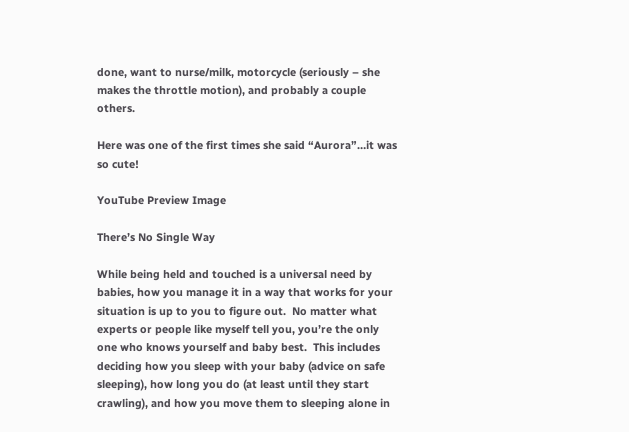done, want to nurse/milk, motorcycle (seriously – she makes the throttle motion), and probably a couple others.

Here was one of the first times she said “Aurora”…it was so cute!

YouTube Preview Image

There’s No Single Way

While being held and touched is a universal need by babies, how you manage it in a way that works for your situation is up to you to figure out.  No matter what experts or people like myself tell you, you’re the only one who knows yourself and baby best.  This includes deciding how you sleep with your baby (advice on safe sleeping), how long you do (at least until they start crawling), and how you move them to sleeping alone in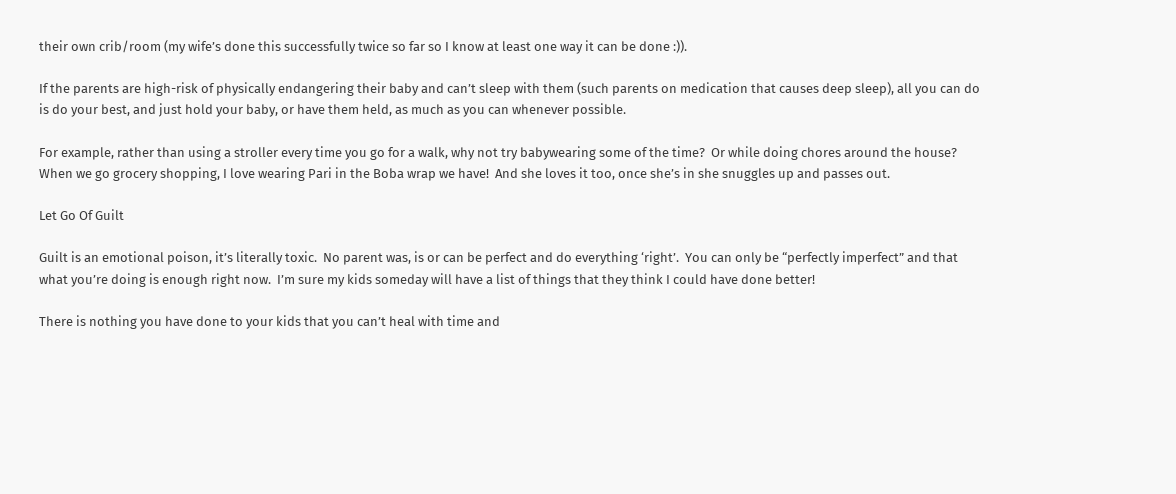their own crib/room (my wife’s done this successfully twice so far so I know at least one way it can be done :)).

If the parents are high-risk of physically endangering their baby and can’t sleep with them (such parents on medication that causes deep sleep), all you can do is do your best, and just hold your baby, or have them held, as much as you can whenever possible.

For example, rather than using a stroller every time you go for a walk, why not try babywearing some of the time?  Or while doing chores around the house?   When we go grocery shopping, I love wearing Pari in the Boba wrap we have!  And she loves it too, once she’s in she snuggles up and passes out.

Let Go Of Guilt

Guilt is an emotional poison, it’s literally toxic.  No parent was, is or can be perfect and do everything ‘right’.  You can only be “perfectly imperfect” and that what you’re doing is enough right now.  I’m sure my kids someday will have a list of things that they think I could have done better!

There is nothing you have done to your kids that you can’t heal with time and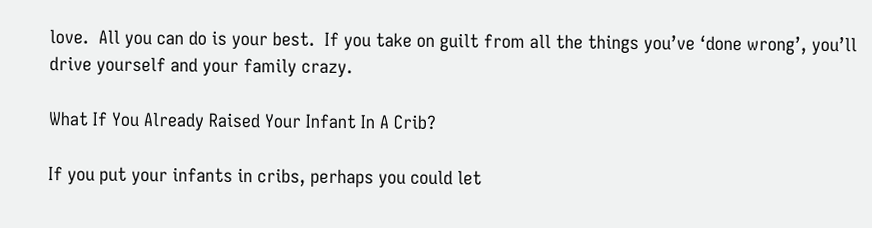love.  All you can do is your best.  If you take on guilt from all the things you’ve ‘done wrong’, you’ll drive yourself and your family crazy.

What If You Already Raised Your Infant In A Crib?

If you put your infants in cribs, perhaps you could let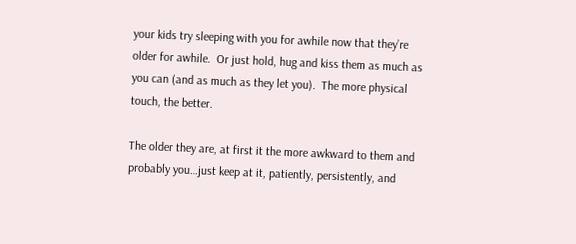your kids try sleeping with you for awhile now that they’re older for awhile.  Or just hold, hug and kiss them as much as you can (and as much as they let you).  The more physical touch, the better.

The older they are, at first it the more awkward to them and probably you…just keep at it, patiently, persistently, and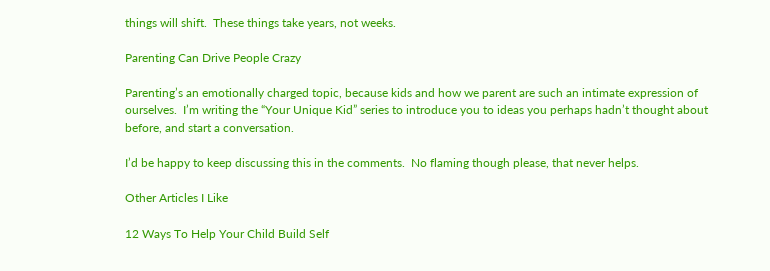things will shift.  These things take years, not weeks.

Parenting Can Drive People Crazy

Parenting’s an emotionally charged topic, because kids and how we parent are such an intimate expression of ourselves.  I’m writing the “Your Unique Kid” series to introduce you to ideas you perhaps hadn’t thought about before, and start a conversation.

I’d be happy to keep discussing this in the comments.  No flaming though please, that never helps.

Other Articles I Like

12 Ways To Help Your Child Build Self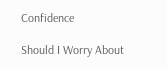Confidence

Should I Worry About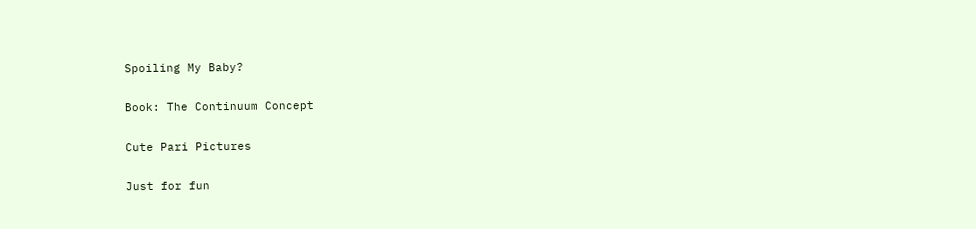Spoiling My Baby?

Book: The Continuum Concept

Cute Pari Pictures

Just for fun